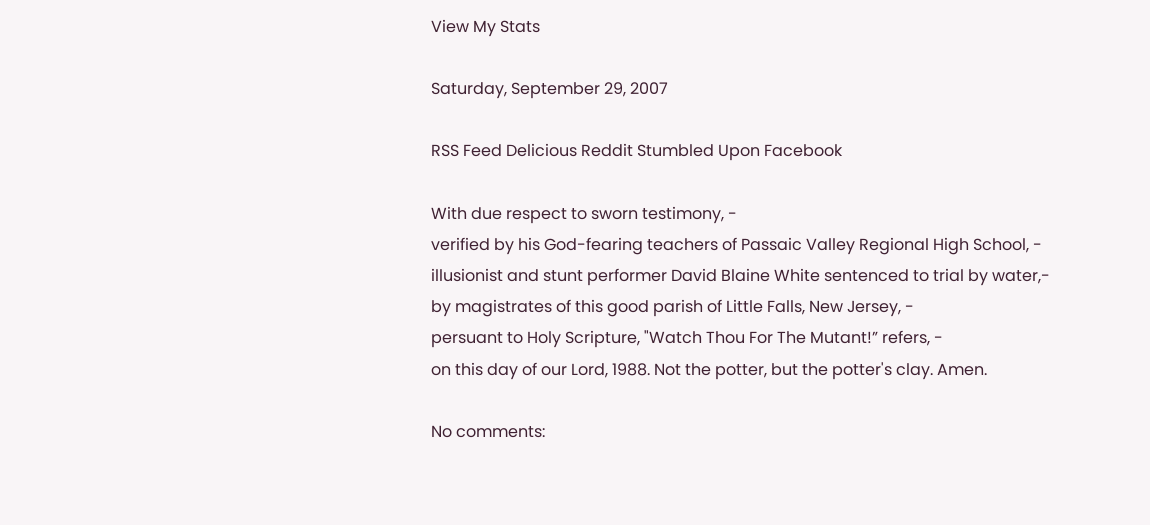View My Stats

Saturday, September 29, 2007

RSS Feed Delicious Reddit Stumbled Upon Facebook

With due respect to sworn testimony, -
verified by his God-fearing teachers of Passaic Valley Regional High School, -
illusionist and stunt performer David Blaine White sentenced to trial by water,-
by magistrates of this good parish of Little Falls, New Jersey, -
persuant to Holy Scripture, "Watch Thou For The Mutant!” refers, -
on this day of our Lord, 1988. Not the potter, but the potter's clay. Amen.

No comments: